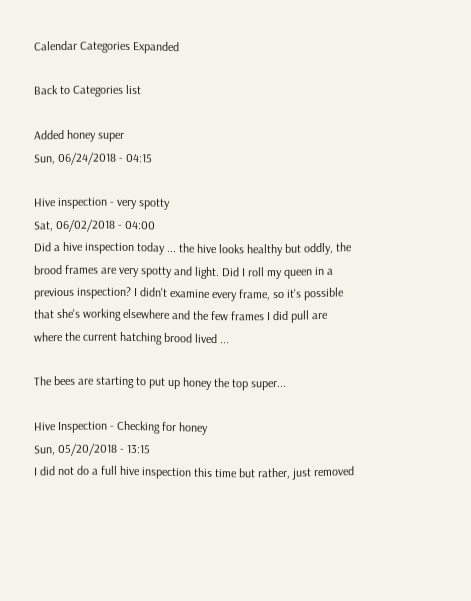Calendar Categories Expanded

Back to Categories list

Added honey super
Sun, 06/24/2018 - 04:15

Hive inspection - very spotty
Sat, 06/02/2018 - 04:00
Did a hive inspection today ... the hive looks healthy but oddly, the brood frames are very spotty and light. Did I roll my queen in a previous inspection? I didn't examine every frame, so it's possible that she's working elsewhere and the few frames I did pull are where the current hatching brood lived ...

The bees are starting to put up honey the top super...

Hive Inspection - Checking for honey
Sun, 05/20/2018 - 13:15
I did not do a full hive inspection this time but rather, just removed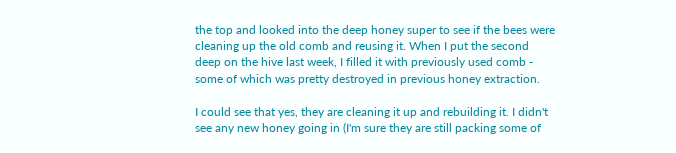the top and looked into the deep honey super to see if the bees were cleaning up the old comb and reusing it. When I put the second deep on the hive last week, I filled it with previously used comb - some of which was pretty destroyed in previous honey extraction.

I could see that yes, they are cleaning it up and rebuilding it. I didn't see any new honey going in (I'm sure they are still packing some of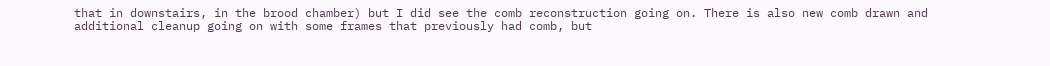that in downstairs, in the brood chamber) but I did see the comb reconstruction going on. There is also new comb drawn and additional cleanup going on with some frames that previously had comb, but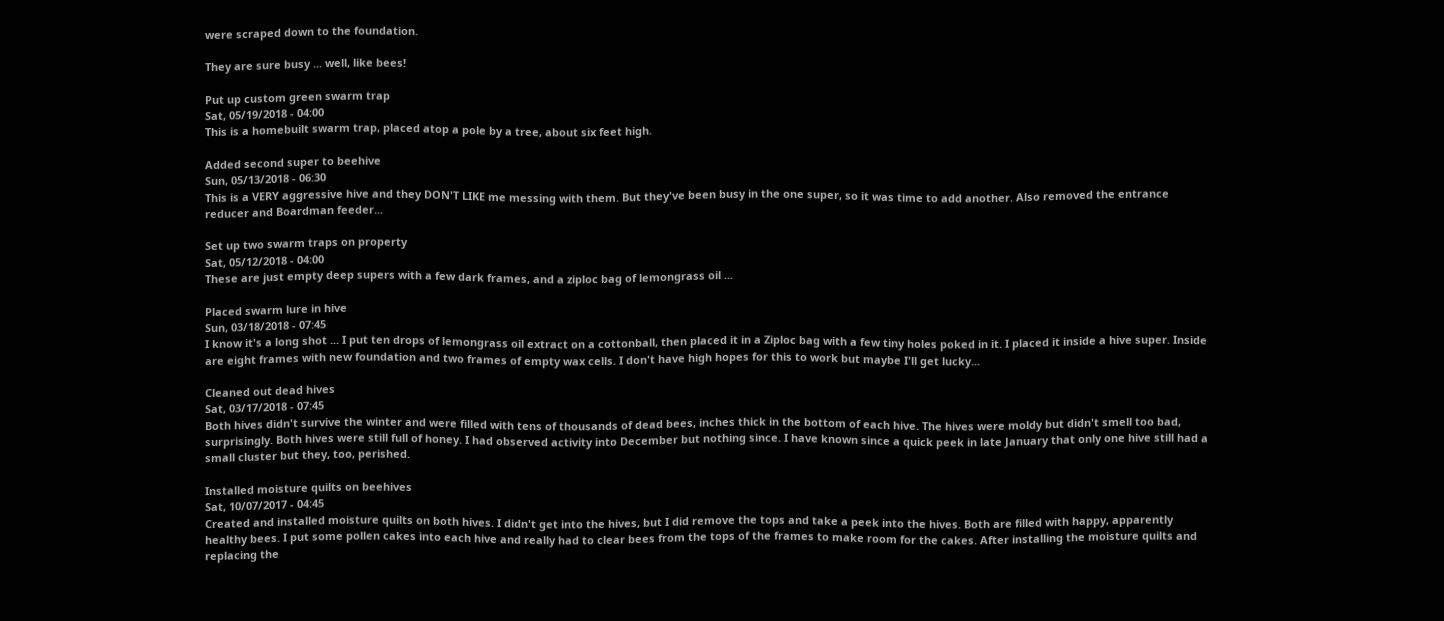were scraped down to the foundation.

They are sure busy ... well, like bees!

Put up custom green swarm trap
Sat, 05/19/2018 - 04:00
This is a homebuilt swarm trap, placed atop a pole by a tree, about six feet high.

Added second super to beehive
Sun, 05/13/2018 - 06:30
This is a VERY aggressive hive and they DON'T LIKE me messing with them. But they've been busy in the one super, so it was time to add another. Also removed the entrance reducer and Boardman feeder...

Set up two swarm traps on property
Sat, 05/12/2018 - 04:00
These are just empty deep supers with a few dark frames, and a ziploc bag of lemongrass oil ...

Placed swarm lure in hive
Sun, 03/18/2018 - 07:45
I know it's a long shot ... I put ten drops of lemongrass oil extract on a cottonball, then placed it in a Ziploc bag with a few tiny holes poked in it. I placed it inside a hive super. Inside are eight frames with new foundation and two frames of empty wax cells. I don't have high hopes for this to work but maybe I'll get lucky...

Cleaned out dead hives
Sat, 03/17/2018 - 07:45
Both hives didn't survive the winter and were filled with tens of thousands of dead bees, inches thick in the bottom of each hive. The hives were moldy but didn't smell too bad, surprisingly. Both hives were still full of honey. I had observed activity into December but nothing since. I have known since a quick peek in late January that only one hive still had a small cluster but they, too, perished.

Installed moisture quilts on beehives
Sat, 10/07/2017 - 04:45
Created and installed moisture quilts on both hives. I didn't get into the hives, but I did remove the tops and take a peek into the hives. Both are filled with happy, apparently healthy bees. I put some pollen cakes into each hive and really had to clear bees from the tops of the frames to make room for the cakes. After installing the moisture quilts and replacing the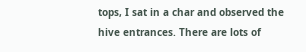tops, I sat in a char and observed the hive entrances. There are lots of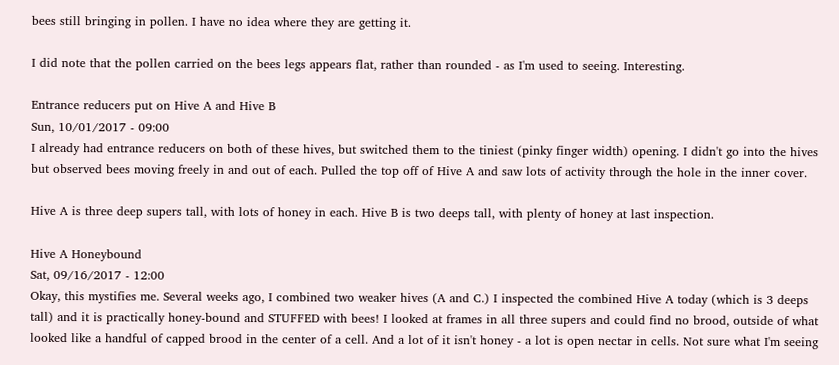bees still bringing in pollen. I have no idea where they are getting it.

I did note that the pollen carried on the bees legs appears flat, rather than rounded - as I'm used to seeing. Interesting.

Entrance reducers put on Hive A and Hive B
Sun, 10/01/2017 - 09:00
I already had entrance reducers on both of these hives, but switched them to the tiniest (pinky finger width) opening. I didn't go into the hives but observed bees moving freely in and out of each. Pulled the top off of Hive A and saw lots of activity through the hole in the inner cover.

Hive A is three deep supers tall, with lots of honey in each. Hive B is two deeps tall, with plenty of honey at last inspection.

Hive A Honeybound
Sat, 09/16/2017 - 12:00
Okay, this mystifies me. Several weeks ago, I combined two weaker hives (A and C.) I inspected the combined Hive A today (which is 3 deeps tall) and it is practically honey-bound and STUFFED with bees! I looked at frames in all three supers and could find no brood, outside of what looked like a handful of capped brood in the center of a cell. And a lot of it isn't honey - a lot is open nectar in cells. Not sure what I'm seeing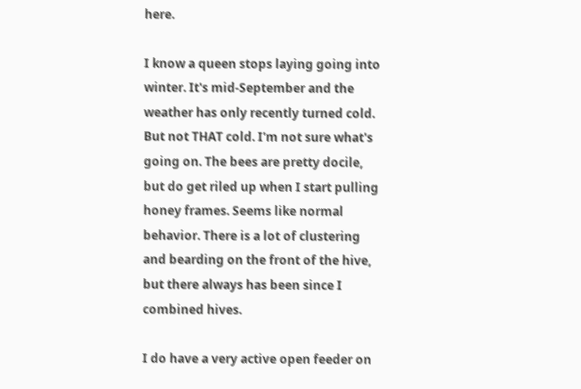here.

I know a queen stops laying going into winter. It's mid-September and the weather has only recently turned cold. But not THAT cold. I'm not sure what's going on. The bees are pretty docile, but do get riled up when I start pulling honey frames. Seems like normal behavior. There is a lot of clustering and bearding on the front of the hive, but there always has been since I combined hives.

I do have a very active open feeder on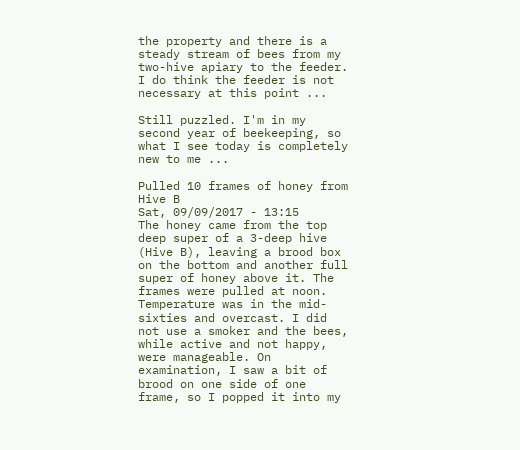the property and there is a steady stream of bees from my two-hive apiary to the feeder. I do think the feeder is not necessary at this point ...

Still puzzled. I'm in my second year of beekeeping, so what I see today is completely new to me ...

Pulled 10 frames of honey from Hive B
Sat, 09/09/2017 - 13:15
The honey came from the top deep super of a 3-deep hive (Hive B), leaving a brood box on the bottom and another full super of honey above it. The frames were pulled at noon. Temperature was in the mid-sixties and overcast. I did not use a smoker and the bees, while active and not happy, were manageable. On examination, I saw a bit of brood on one side of one frame, so I popped it into my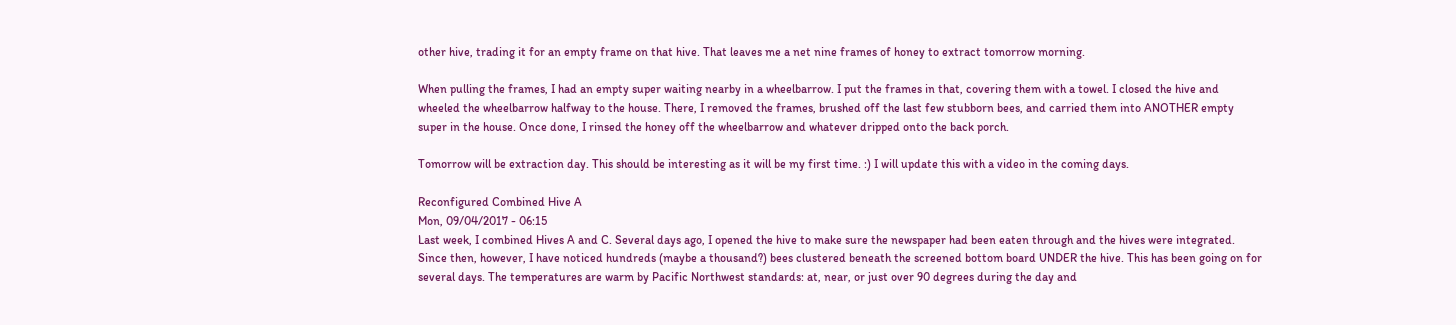other hive, trading it for an empty frame on that hive. That leaves me a net nine frames of honey to extract tomorrow morning.

When pulling the frames, I had an empty super waiting nearby in a wheelbarrow. I put the frames in that, covering them with a towel. I closed the hive and wheeled the wheelbarrow halfway to the house. There, I removed the frames, brushed off the last few stubborn bees, and carried them into ANOTHER empty super in the house. Once done, I rinsed the honey off the wheelbarrow and whatever dripped onto the back porch.

Tomorrow will be extraction day. This should be interesting as it will be my first time. :) I will update this with a video in the coming days.

Reconfigured Combined Hive A
Mon, 09/04/2017 - 06:15
Last week, I combined Hives A and C. Several days ago, I opened the hive to make sure the newspaper had been eaten through and the hives were integrated. Since then, however, I have noticed hundreds (maybe a thousand?) bees clustered beneath the screened bottom board UNDER the hive. This has been going on for several days. The temperatures are warm by Pacific Northwest standards: at, near, or just over 90 degrees during the day and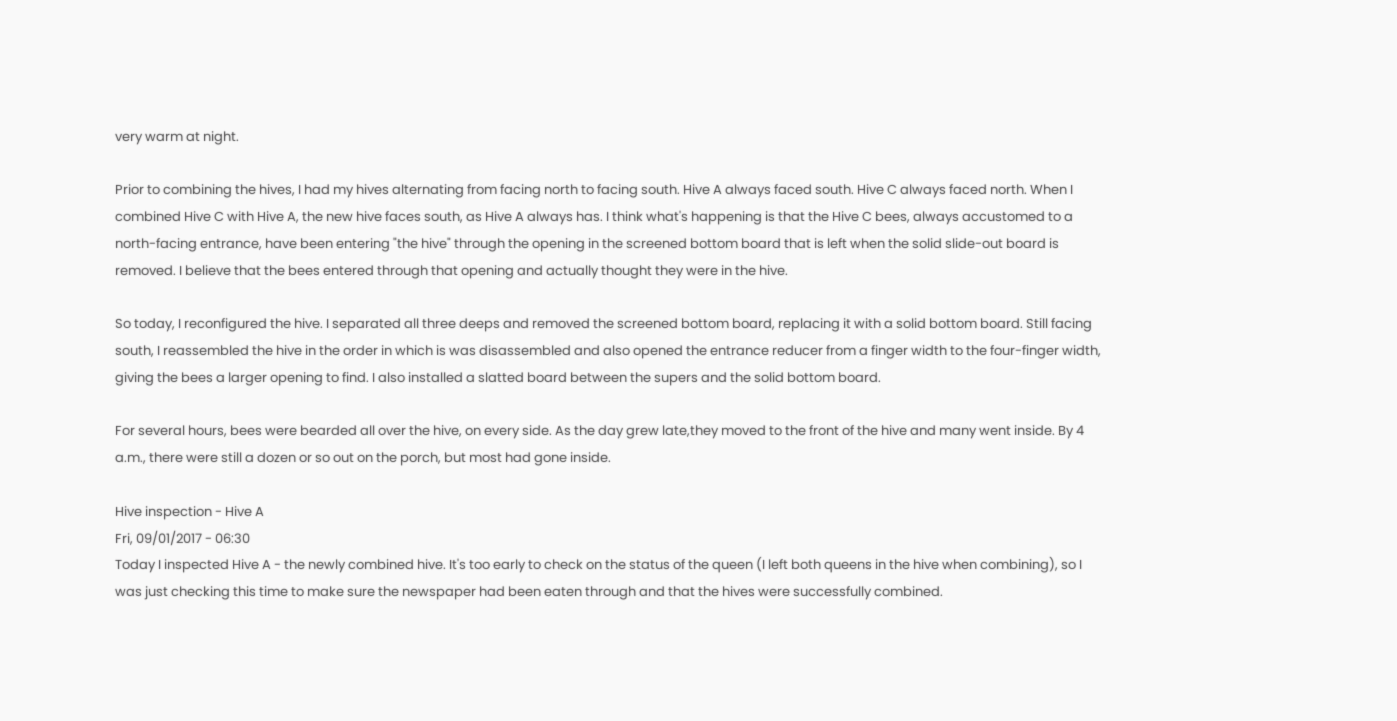very warm at night.

Prior to combining the hives, I had my hives alternating from facing north to facing south. Hive A always faced south. Hive C always faced north. When I combined Hive C with Hive A, the new hive faces south, as Hive A always has. I think what's happening is that the Hive C bees, always accustomed to a north-facing entrance, have been entering "the hive" through the opening in the screened bottom board that is left when the solid slide-out board is removed. I believe that the bees entered through that opening and actually thought they were in the hive.

So today, I reconfigured the hive. I separated all three deeps and removed the screened bottom board, replacing it with a solid bottom board. Still facing south, I reassembled the hive in the order in which is was disassembled and also opened the entrance reducer from a finger width to the four-finger width, giving the bees a larger opening to find. I also installed a slatted board between the supers and the solid bottom board.

For several hours, bees were bearded all over the hive, on every side. As the day grew late,they moved to the front of the hive and many went inside. By 4 a.m., there were still a dozen or so out on the porch, but most had gone inside.

Hive inspection - Hive A
Fri, 09/01/2017 - 06:30
Today I inspected Hive A - the newly combined hive. It's too early to check on the status of the queen (I left both queens in the hive when combining), so I was just checking this time to make sure the newspaper had been eaten through and that the hives were successfully combined.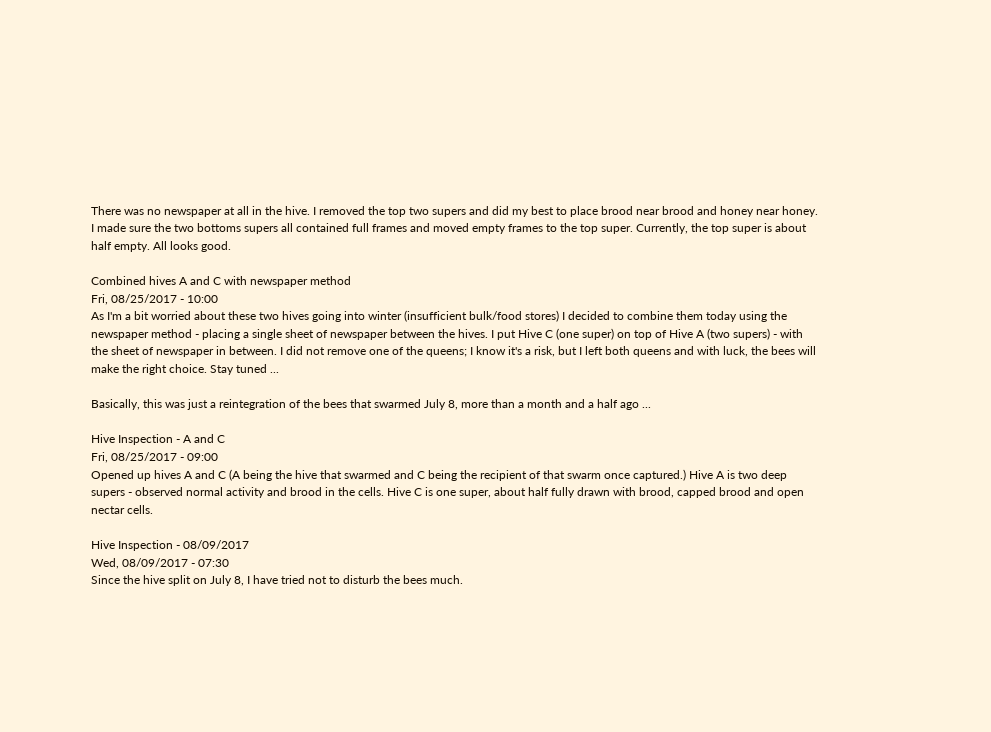There was no newspaper at all in the hive. I removed the top two supers and did my best to place brood near brood and honey near honey. I made sure the two bottoms supers all contained full frames and moved empty frames to the top super. Currently, the top super is about half empty. All looks good.

Combined hives A and C with newspaper method
Fri, 08/25/2017 - 10:00
As I'm a bit worried about these two hives going into winter (insufficient bulk/food stores) I decided to combine them today using the newspaper method - placing a single sheet of newspaper between the hives. I put Hive C (one super) on top of Hive A (two supers) - with the sheet of newspaper in between. I did not remove one of the queens; I know it's a risk, but I left both queens and with luck, the bees will make the right choice. Stay tuned ...

Basically, this was just a reintegration of the bees that swarmed July 8, more than a month and a half ago ...

Hive Inspection - A and C
Fri, 08/25/2017 - 09:00
Opened up hives A and C (A being the hive that swarmed and C being the recipient of that swarm once captured.) Hive A is two deep supers - observed normal activity and brood in the cells. Hive C is one super, about half fully drawn with brood, capped brood and open nectar cells.

Hive Inspection - 08/09/2017
Wed, 08/09/2017 - 07:30
Since the hive split on July 8, I have tried not to disturb the bees much.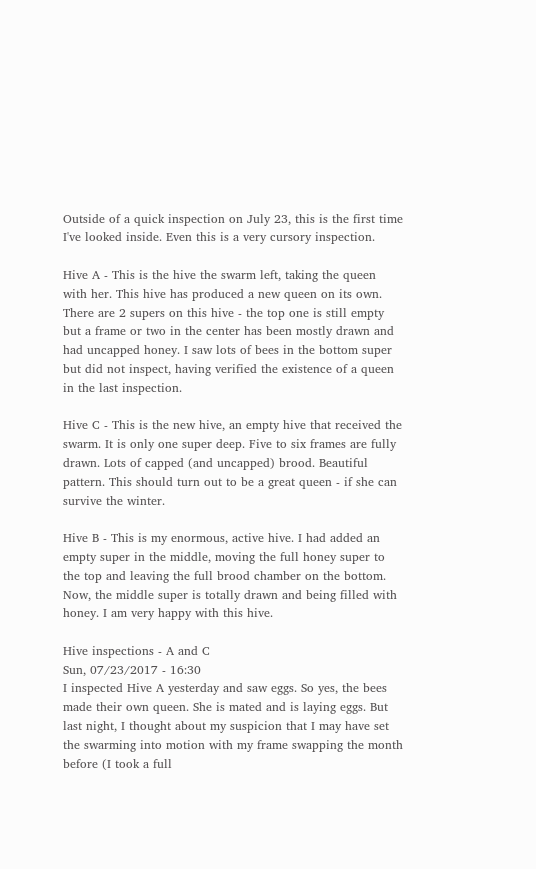Outside of a quick inspection on July 23, this is the first time I've looked inside. Even this is a very cursory inspection.

Hive A - This is the hive the swarm left, taking the queen with her. This hive has produced a new queen on its own. There are 2 supers on this hive - the top one is still empty but a frame or two in the center has been mostly drawn and had uncapped honey. I saw lots of bees in the bottom super but did not inspect, having verified the existence of a queen in the last inspection.

Hive C - This is the new hive, an empty hive that received the swarm. It is only one super deep. Five to six frames are fully drawn. Lots of capped (and uncapped) brood. Beautiful pattern. This should turn out to be a great queen - if she can survive the winter.

Hive B - This is my enormous, active hive. I had added an empty super in the middle, moving the full honey super to the top and leaving the full brood chamber on the bottom. Now, the middle super is totally drawn and being filled with honey. I am very happy with this hive.

Hive inspections - A and C
Sun, 07/23/2017 - 16:30
I inspected Hive A yesterday and saw eggs. So yes, the bees made their own queen. She is mated and is laying eggs. But last night, I thought about my suspicion that I may have set the swarming into motion with my frame swapping the month before (I took a full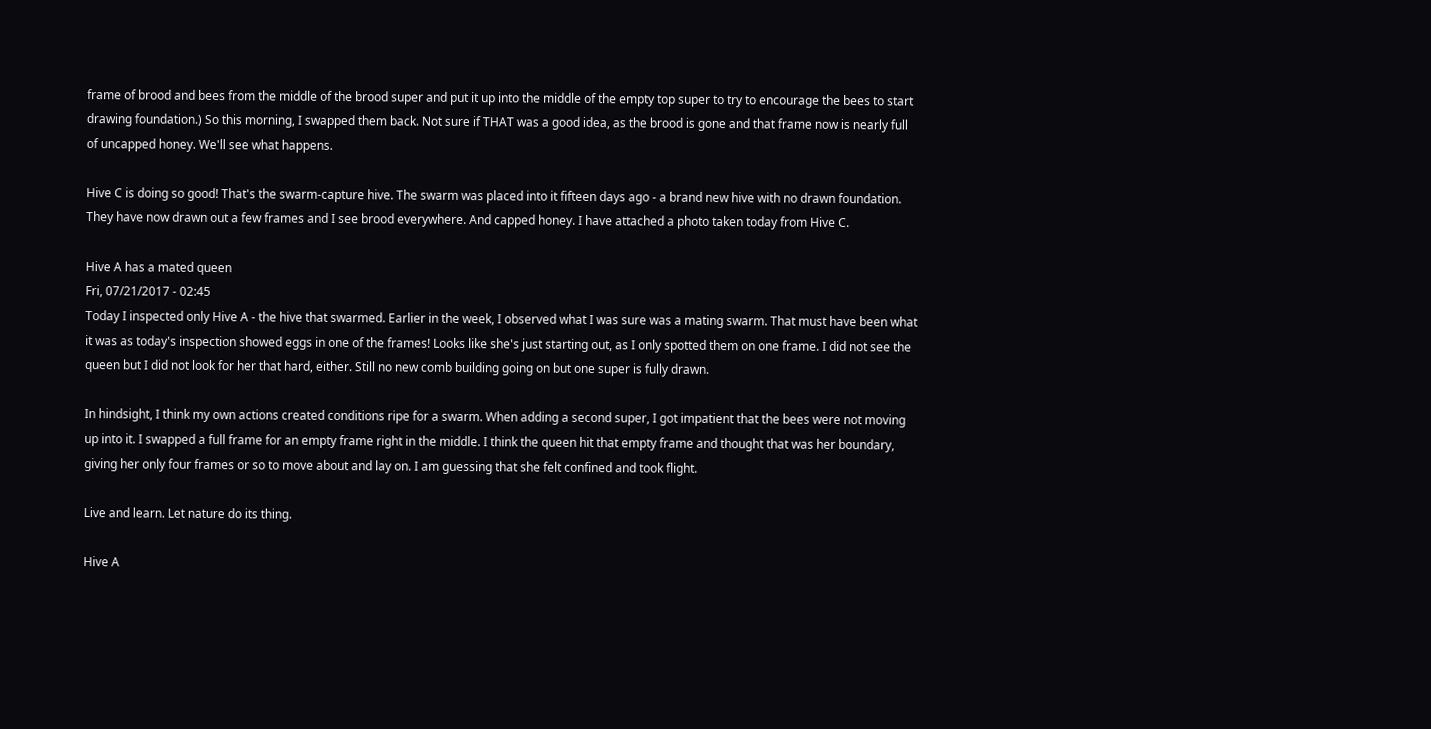frame of brood and bees from the middle of the brood super and put it up into the middle of the empty top super to try to encourage the bees to start drawing foundation.) So this morning, I swapped them back. Not sure if THAT was a good idea, as the brood is gone and that frame now is nearly full of uncapped honey. We'll see what happens.

Hive C is doing so good! That's the swarm-capture hive. The swarm was placed into it fifteen days ago - a brand new hive with no drawn foundation. They have now drawn out a few frames and I see brood everywhere. And capped honey. I have attached a photo taken today from Hive C.

Hive A has a mated queen
Fri, 07/21/2017 - 02:45
Today I inspected only Hive A - the hive that swarmed. Earlier in the week, I observed what I was sure was a mating swarm. That must have been what it was as today's inspection showed eggs in one of the frames! Looks like she's just starting out, as I only spotted them on one frame. I did not see the queen but I did not look for her that hard, either. Still no new comb building going on but one super is fully drawn.

In hindsight, I think my own actions created conditions ripe for a swarm. When adding a second super, I got impatient that the bees were not moving up into it. I swapped a full frame for an empty frame right in the middle. I think the queen hit that empty frame and thought that was her boundary, giving her only four frames or so to move about and lay on. I am guessing that she felt confined and took flight.

Live and learn. Let nature do its thing.

Hive A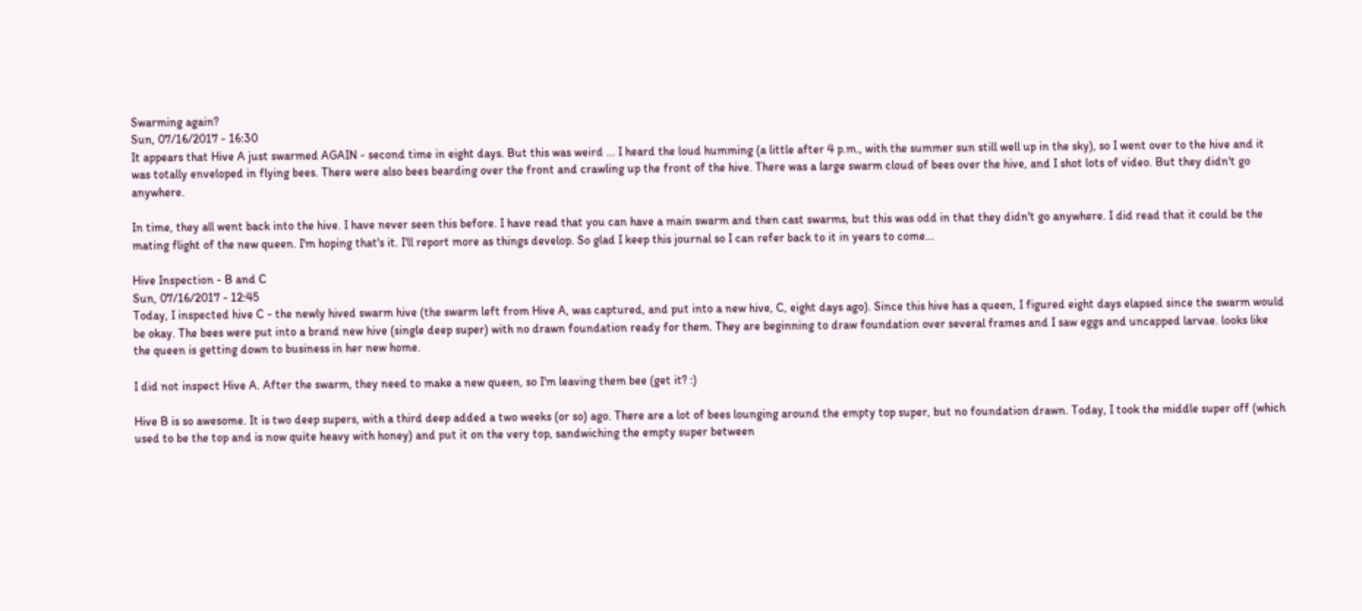Swarming again?
Sun, 07/16/2017 - 16:30
It appears that Hive A just swarmed AGAIN - second time in eight days. But this was weird ... I heard the loud humming (a little after 4 p.m., with the summer sun still well up in the sky), so I went over to the hive and it was totally enveloped in flying bees. There were also bees bearding over the front and crawling up the front of the hive. There was a large swarm cloud of bees over the hive, and I shot lots of video. But they didn't go anywhere.

In time, they all went back into the hive. I have never seen this before. I have read that you can have a main swarm and then cast swarms, but this was odd in that they didn't go anywhere. I did read that it could be the mating flight of the new queen. I'm hoping that's it. I'll report more as things develop. So glad I keep this journal so I can refer back to it in years to come...

Hive Inspection - B and C
Sun, 07/16/2017 - 12:45
Today, I inspected hive C - the newly hived swarm hive (the swarm left from Hive A, was captured, and put into a new hive, C, eight days ago). Since this hive has a queen, I figured eight days elapsed since the swarm would be okay. The bees were put into a brand new hive (single deep super) with no drawn foundation ready for them. They are beginning to draw foundation over several frames and I saw eggs and uncapped larvae. looks like the queen is getting down to business in her new home.

I did not inspect Hive A. After the swarm, they need to make a new queen, so I'm leaving them bee (get it? :)

Hive B is so awesome. It is two deep supers, with a third deep added a two weeks (or so) ago. There are a lot of bees lounging around the empty top super, but no foundation drawn. Today, I took the middle super off (which used to be the top and is now quite heavy with honey) and put it on the very top, sandwiching the empty super between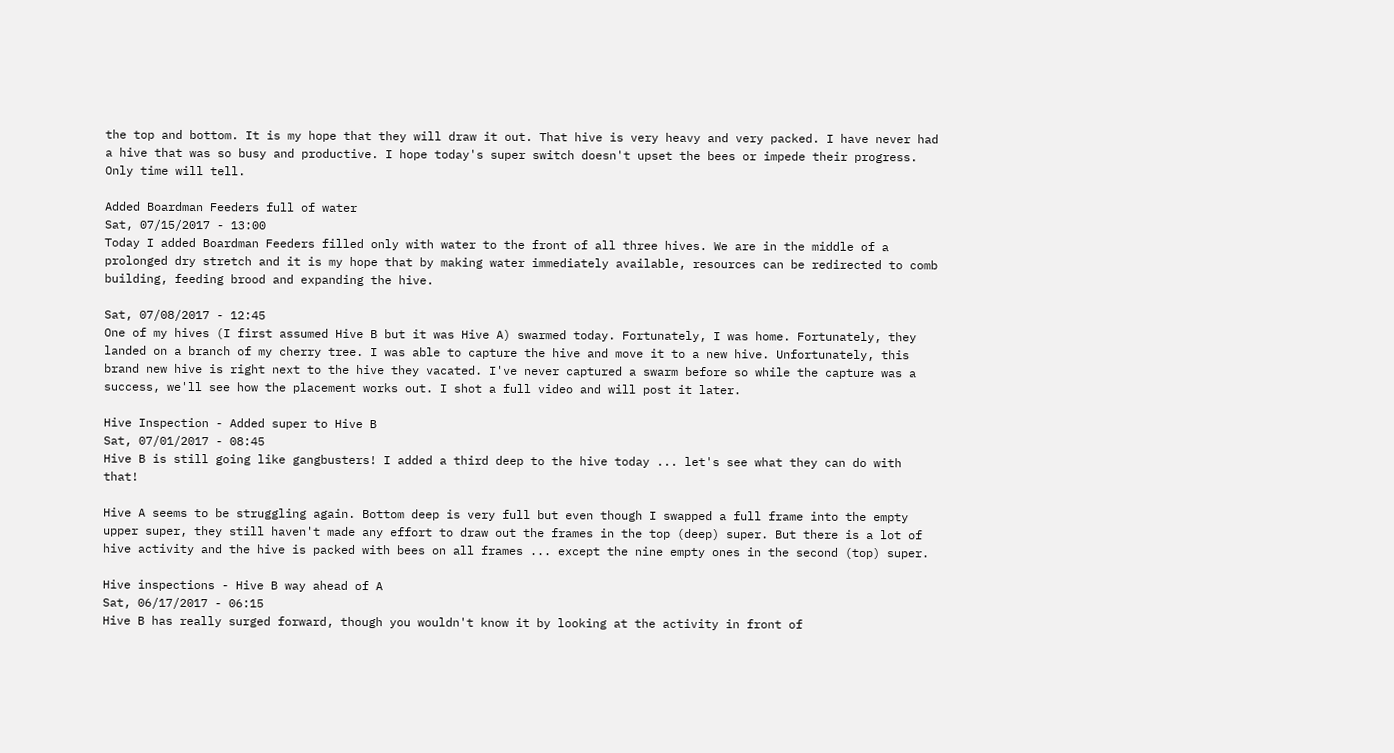the top and bottom. It is my hope that they will draw it out. That hive is very heavy and very packed. I have never had a hive that was so busy and productive. I hope today's super switch doesn't upset the bees or impede their progress. Only time will tell.

Added Boardman Feeders full of water
Sat, 07/15/2017 - 13:00
Today I added Boardman Feeders filled only with water to the front of all three hives. We are in the middle of a prolonged dry stretch and it is my hope that by making water immediately available, resources can be redirected to comb building, feeding brood and expanding the hive.

Sat, 07/08/2017 - 12:45
One of my hives (I first assumed Hive B but it was Hive A) swarmed today. Fortunately, I was home. Fortunately, they landed on a branch of my cherry tree. I was able to capture the hive and move it to a new hive. Unfortunately, this brand new hive is right next to the hive they vacated. I've never captured a swarm before so while the capture was a success, we'll see how the placement works out. I shot a full video and will post it later.

Hive Inspection - Added super to Hive B
Sat, 07/01/2017 - 08:45
Hive B is still going like gangbusters! I added a third deep to the hive today ... let's see what they can do with that!

Hive A seems to be struggling again. Bottom deep is very full but even though I swapped a full frame into the empty upper super, they still haven't made any effort to draw out the frames in the top (deep) super. But there is a lot of hive activity and the hive is packed with bees on all frames ... except the nine empty ones in the second (top) super.

Hive inspections - Hive B way ahead of A
Sat, 06/17/2017 - 06:15
Hive B has really surged forward, though you wouldn't know it by looking at the activity in front of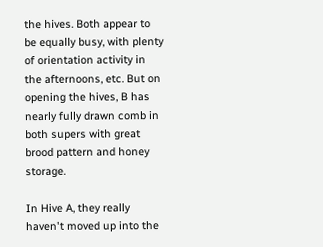the hives. Both appear to be equally busy, with plenty of orientation activity in the afternoons, etc. But on opening the hives, B has nearly fully drawn comb in both supers with great brood pattern and honey storage.

In Hive A, they really haven't moved up into the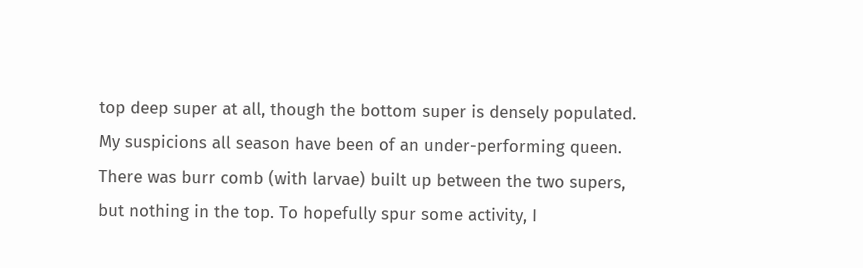top deep super at all, though the bottom super is densely populated. My suspicions all season have been of an under-performing queen. There was burr comb (with larvae) built up between the two supers, but nothing in the top. To hopefully spur some activity, I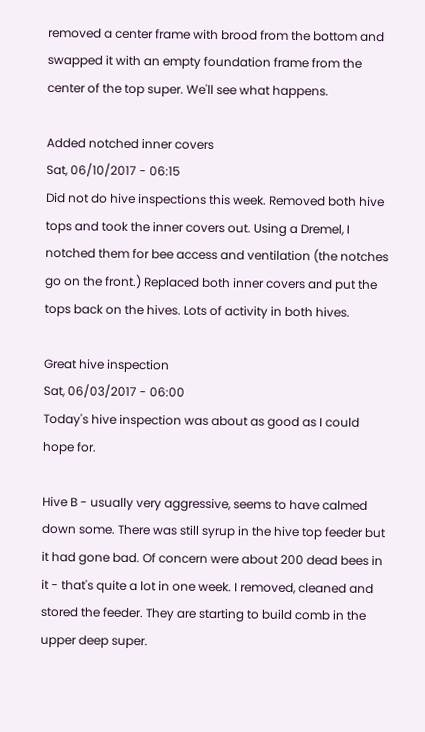removed a center frame with brood from the bottom and swapped it with an empty foundation frame from the center of the top super. We'll see what happens.

Added notched inner covers
Sat, 06/10/2017 - 06:15
Did not do hive inspections this week. Removed both hive tops and took the inner covers out. Using a Dremel, I notched them for bee access and ventilation (the notches go on the front.) Replaced both inner covers and put the tops back on the hives. Lots of activity in both hives.

Great hive inspection
Sat, 06/03/2017 - 06:00
Today's hive inspection was about as good as I could hope for.

Hive B - usually very aggressive, seems to have calmed down some. There was still syrup in the hive top feeder but it had gone bad. Of concern were about 200 dead bees in it - that's quite a lot in one week. I removed, cleaned and stored the feeder. They are starting to build comb in the upper deep super.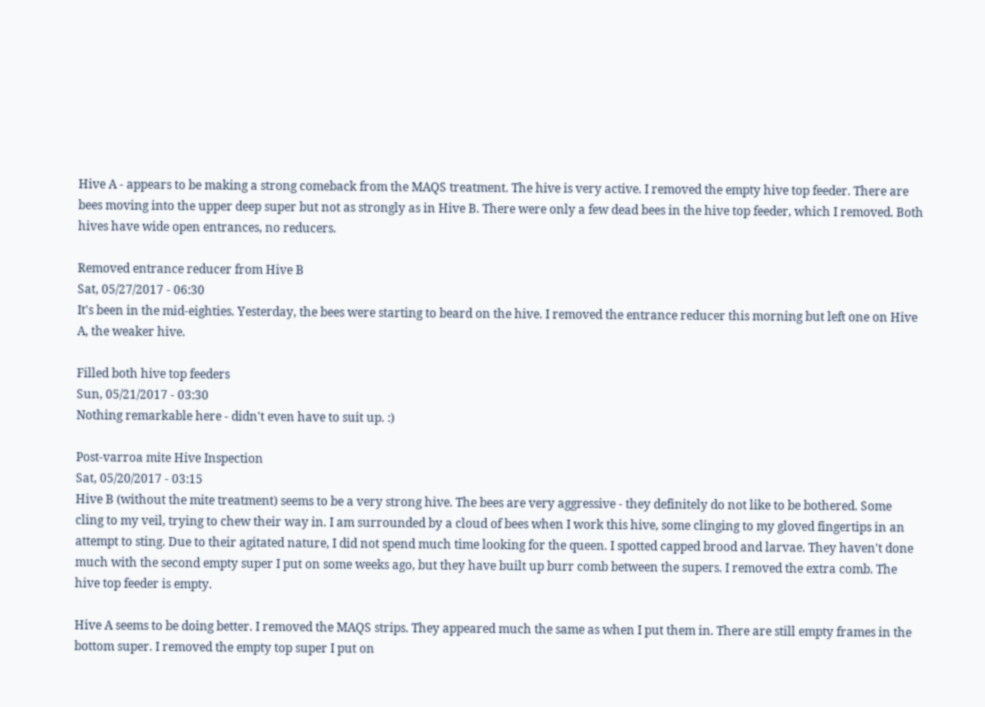Hive A - appears to be making a strong comeback from the MAQS treatment. The hive is very active. I removed the empty hive top feeder. There are bees moving into the upper deep super but not as strongly as in Hive B. There were only a few dead bees in the hive top feeder, which I removed. Both hives have wide open entrances, no reducers.

Removed entrance reducer from Hive B
Sat, 05/27/2017 - 06:30
It's been in the mid-eighties. Yesterday, the bees were starting to beard on the hive. I removed the entrance reducer this morning but left one on Hive A, the weaker hive.

Filled both hive top feeders
Sun, 05/21/2017 - 03:30
Nothing remarkable here - didn't even have to suit up. :)

Post-varroa mite Hive Inspection
Sat, 05/20/2017 - 03:15
Hive B (without the mite treatment) seems to be a very strong hive. The bees are very aggressive - they definitely do not like to be bothered. Some cling to my veil, trying to chew their way in. I am surrounded by a cloud of bees when I work this hive, some clinging to my gloved fingertips in an attempt to sting. Due to their agitated nature, I did not spend much time looking for the queen. I spotted capped brood and larvae. They haven't done much with the second empty super I put on some weeks ago, but they have built up burr comb between the supers. I removed the extra comb. The hive top feeder is empty.

Hive A seems to be doing better. I removed the MAQS strips. They appeared much the same as when I put them in. There are still empty frames in the bottom super. I removed the empty top super I put on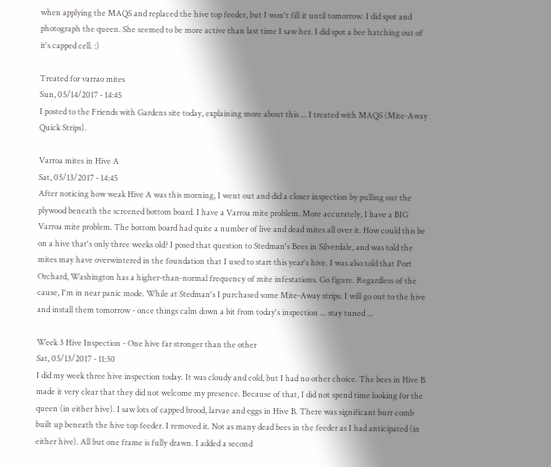when applying the MAQS and replaced the hive top feeder, but I won't fill it until tomorrow. I did spot and photograph the queen. She seemed to be more active than last time I saw her. I did spot a bee hatching out of it's capped cell. :)

Treated for varrao mites
Sun, 05/14/2017 - 14:45
I posted to the Friends with Gardens site today, explaining more about this ... I treated with MAQS (Mite-Away Quick Strips).

Varroa mites in Hive A
Sat, 05/13/2017 - 14:45
After noticing how weak Hive A was this morning, I went out and did a closer inspection by pulling out the plywood beneath the screened bottom board. I have a Varroa mite problem. More accurately, I have a BIG Varroa mite problem. The bottom board had quite a number of live and dead mites all over it. How could this be on a hive that's only three weeks old? I posed that question to Stedman's Bees in Silverdale, and was told the mites may have overwintered in the foundation that I used to start this year's hive. I was also told that Port Orchard, Washington has a higher-than-normal frequency of mite infestations. Go figure. Regardless of the cause, I'm in near panic mode. While at Stedman's I purchased some Mite-Away strips. I will go out to the hive and install them tomorrow - once things calm down a bit from today's inspection ... stay tuned ...

Week 3 Hive Inspection - One hive far stronger than the other
Sat, 05/13/2017 - 11:30
I did my week three hive inspection today. It was cloudy and cold, but I had no other choice. The bees in Hive B made it very clear that they did not welcome my presence. Because of that, I did not spend time looking for the queen (in either hive). I saw lots of capped brood, larvae and eggs in Hive B. There was significant burr comb built up beneath the hive top feeder. I removed it. Not as many dead bees in the feeder as I had anticipated (in either hive). All but one frame is fully drawn. I added a second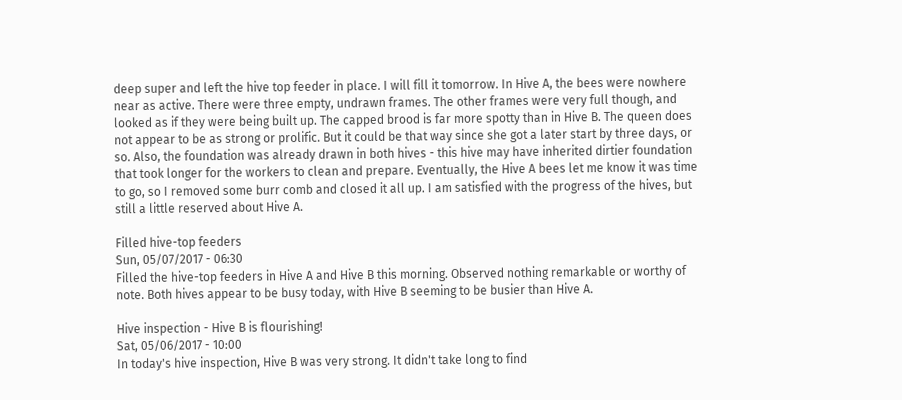deep super and left the hive top feeder in place. I will fill it tomorrow. In Hive A, the bees were nowhere near as active. There were three empty, undrawn frames. The other frames were very full though, and looked as if they were being built up. The capped brood is far more spotty than in Hive B. The queen does not appear to be as strong or prolific. But it could be that way since she got a later start by three days, or so. Also, the foundation was already drawn in both hives - this hive may have inherited dirtier foundation that took longer for the workers to clean and prepare. Eventually, the Hive A bees let me know it was time to go, so I removed some burr comb and closed it all up. I am satisfied with the progress of the hives, but still a little reserved about Hive A.

Filled hive-top feeders
Sun, 05/07/2017 - 06:30
Filled the hive-top feeders in Hive A and Hive B this morning. Observed nothing remarkable or worthy of note. Both hives appear to be busy today, with Hive B seeming to be busier than Hive A.

Hive inspection - Hive B is flourishing!
Sat, 05/06/2017 - 10:00
In today's hive inspection, Hive B was very strong. It didn't take long to find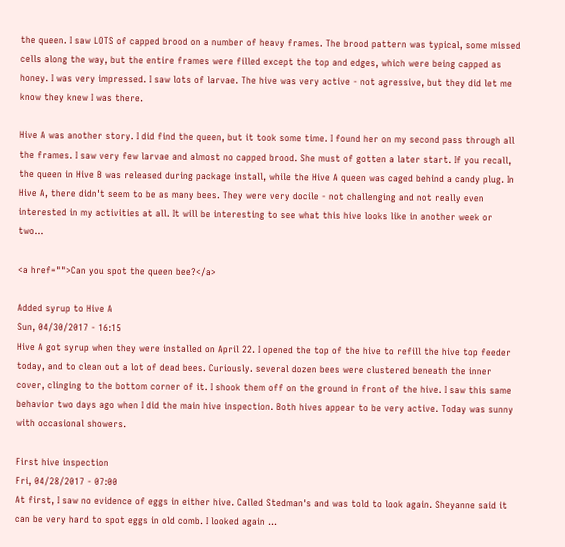the queen. I saw LOTS of capped brood on a number of heavy frames. The brood pattern was typical, some missed cells along the way, but the entire frames were filled except the top and edges, which were being capped as honey. I was very impressed. I saw lots of larvae. The hive was very active - not agressive, but they did let me know they knew I was there.

Hive A was another story. I did find the queen, but it took some time. I found her on my second pass through all the frames. I saw very few larvae and almost no capped brood. She must of gotten a later start. If you recall, the queen in Hive B was released during package install, while the Hive A queen was caged behind a candy plug. In Hive A, there didn't seem to be as many bees. They were very docile - not challenging and not really even interested in my activities at all. It will be interesting to see what this hive looks like in another week or two...

<a href="">Can you spot the queen bee?</a>

Added syrup to Hive A
Sun, 04/30/2017 - 16:15
Hive A got syrup when they were installed on April 22. I opened the top of the hive to refill the hive top feeder today, and to clean out a lot of dead bees. Curiously. several dozen bees were clustered beneath the inner cover, clinging to the bottom corner of it. I shook them off on the ground in front of the hive. I saw this same behavior two days ago when I did the main hive inspection. Both hives appear to be very active. Today was sunny with occasional showers.

First hive inspection
Fri, 04/28/2017 - 07:00
At first, I saw no evidence of eggs in either hive. Called Stedman's and was told to look again. Sheyanne said it can be very hard to spot eggs in old comb. I looked again ...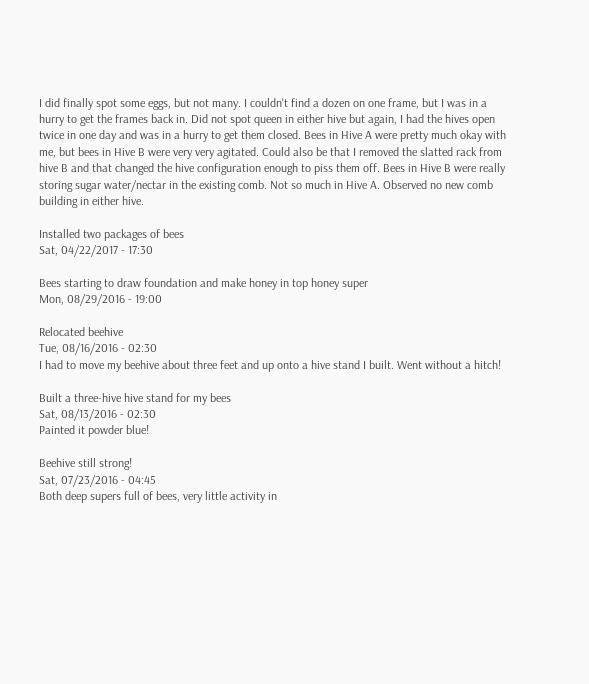I did finally spot some eggs, but not many. I couldn't find a dozen on one frame, but I was in a hurry to get the frames back in. Did not spot queen in either hive but again, I had the hives open twice in one day and was in a hurry to get them closed. Bees in Hive A were pretty much okay with me, but bees in Hive B were very very agitated. Could also be that I removed the slatted rack from hive B and that changed the hive configuration enough to piss them off. Bees in Hive B were really storing sugar water/nectar in the existing comb. Not so much in Hive A. Observed no new comb building in either hive.

Installed two packages of bees
Sat, 04/22/2017 - 17:30

Bees starting to draw foundation and make honey in top honey super
Mon, 08/29/2016 - 19:00

Relocated beehive
Tue, 08/16/2016 - 02:30
I had to move my beehive about three feet and up onto a hive stand I built. Went without a hitch!

Built a three-hive hive stand for my bees
Sat, 08/13/2016 - 02:30
Painted it powder blue!

Beehive still strong!
Sat, 07/23/2016 - 04:45
Both deep supers full of bees, very little activity in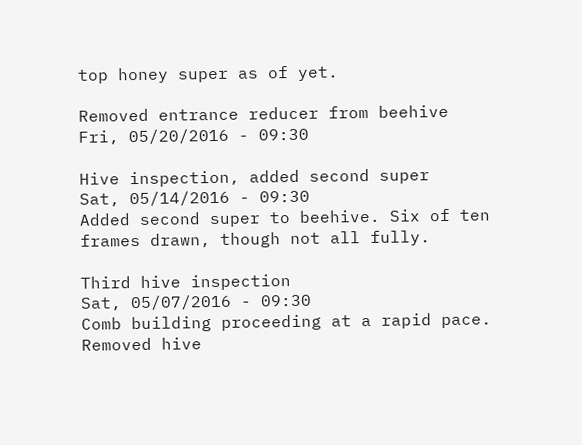top honey super as of yet.

Removed entrance reducer from beehive
Fri, 05/20/2016 - 09:30

Hive inspection, added second super
Sat, 05/14/2016 - 09:30
Added second super to beehive. Six of ten frames drawn, though not all fully.

Third hive inspection
Sat, 05/07/2016 - 09:30
Comb building proceeding at a rapid pace. Removed hive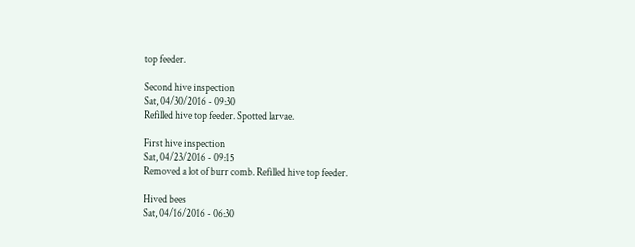top feeder.

Second hive inspection
Sat, 04/30/2016 - 09:30
Refilled hive top feeder. Spotted larvae.

First hive inspection
Sat, 04/23/2016 - 09:15
Removed a lot of burr comb. Refilled hive top feeder.

Hived bees
Sat, 04/16/2016 - 06:30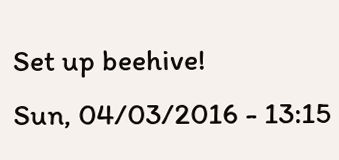Set up beehive!
Sun, 04/03/2016 - 13:15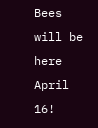Bees will be here April 16!